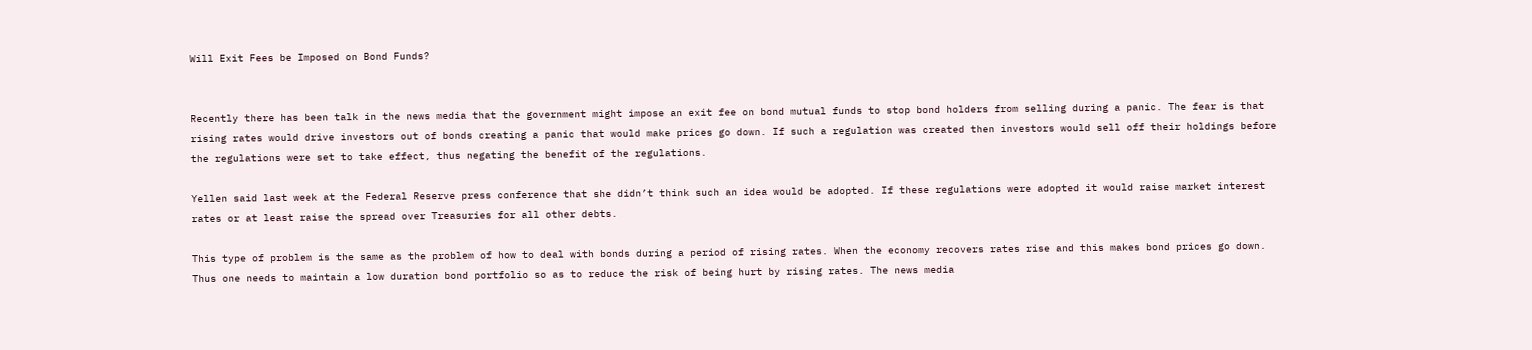Will Exit Fees be Imposed on Bond Funds?


Recently there has been talk in the news media that the government might impose an exit fee on bond mutual funds to stop bond holders from selling during a panic. The fear is that rising rates would drive investors out of bonds creating a panic that would make prices go down. If such a regulation was created then investors would sell off their holdings before the regulations were set to take effect, thus negating the benefit of the regulations.

Yellen said last week at the Federal Reserve press conference that she didn’t think such an idea would be adopted. If these regulations were adopted it would raise market interest rates or at least raise the spread over Treasuries for all other debts.

This type of problem is the same as the problem of how to deal with bonds during a period of rising rates. When the economy recovers rates rise and this makes bond prices go down. Thus one needs to maintain a low duration bond portfolio so as to reduce the risk of being hurt by rising rates. The news media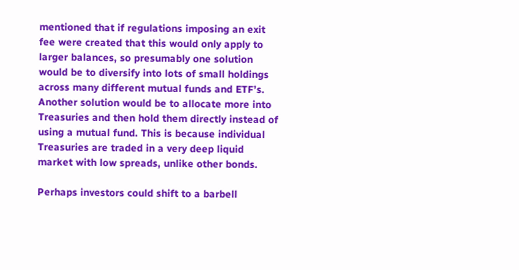mentioned that if regulations imposing an exit fee were created that this would only apply to larger balances, so presumably one solution would be to diversify into lots of small holdings across many different mutual funds and ETF’s. Another solution would be to allocate more into Treasuries and then hold them directly instead of using a mutual fund. This is because individual Treasuries are traded in a very deep liquid market with low spreads, unlike other bonds.

Perhaps investors could shift to a barbell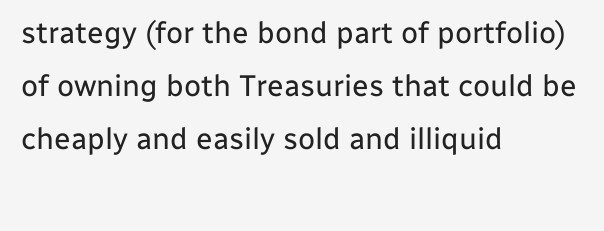strategy (for the bond part of portfolio) of owning both Treasuries that could be cheaply and easily sold and illiquid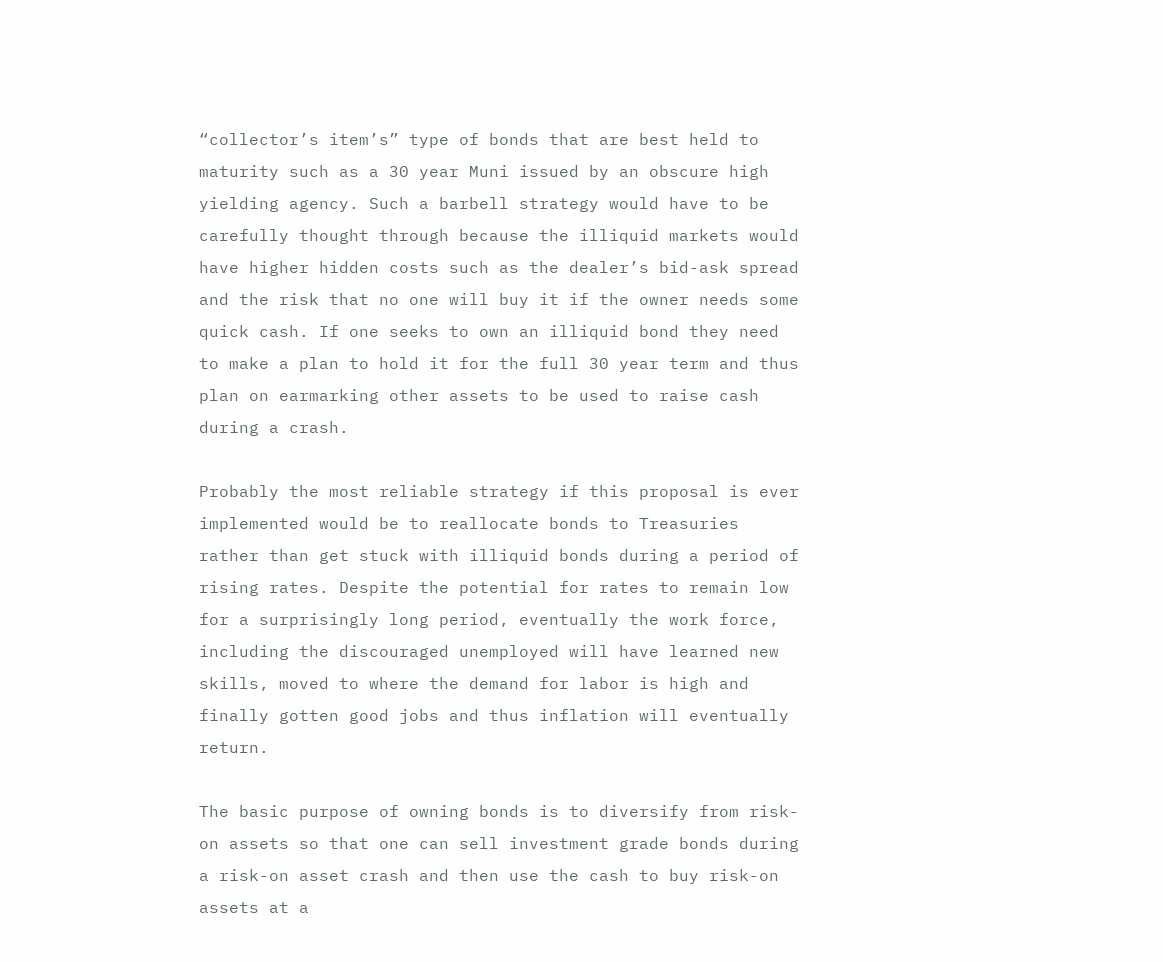“collector’s item’s” type of bonds that are best held to maturity such as a 30 year Muni issued by an obscure high yielding agency. Such a barbell strategy would have to be carefully thought through because the illiquid markets would have higher hidden costs such as the dealer’s bid-ask spread and the risk that no one will buy it if the owner needs some quick cash. If one seeks to own an illiquid bond they need to make a plan to hold it for the full 30 year term and thus plan on earmarking other assets to be used to raise cash during a crash.

Probably the most reliable strategy if this proposal is ever implemented would be to reallocate bonds to Treasuries rather than get stuck with illiquid bonds during a period of rising rates. Despite the potential for rates to remain low for a surprisingly long period, eventually the work force, including the discouraged unemployed will have learned new skills, moved to where the demand for labor is high and finally gotten good jobs and thus inflation will eventually return.

The basic purpose of owning bonds is to diversify from risk-on assets so that one can sell investment grade bonds during a risk-on asset crash and then use the cash to buy risk-on assets at a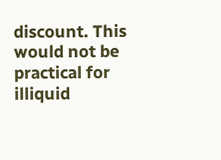discount. This would not be practical for illiquid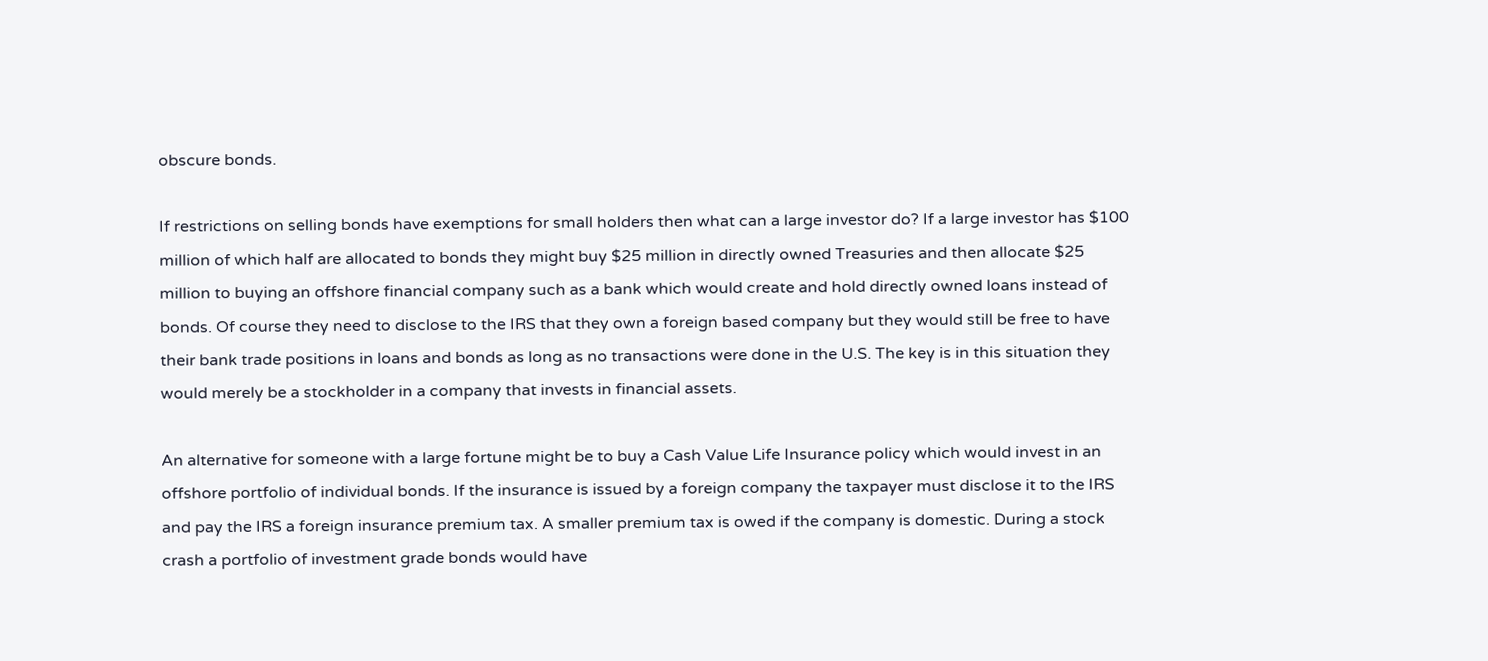obscure bonds.

If restrictions on selling bonds have exemptions for small holders then what can a large investor do? If a large investor has $100 million of which half are allocated to bonds they might buy $25 million in directly owned Treasuries and then allocate $25 million to buying an offshore financial company such as a bank which would create and hold directly owned loans instead of bonds. Of course they need to disclose to the IRS that they own a foreign based company but they would still be free to have their bank trade positions in loans and bonds as long as no transactions were done in the U.S. The key is in this situation they would merely be a stockholder in a company that invests in financial assets.

An alternative for someone with a large fortune might be to buy a Cash Value Life Insurance policy which would invest in an offshore portfolio of individual bonds. If the insurance is issued by a foreign company the taxpayer must disclose it to the IRS and pay the IRS a foreign insurance premium tax. A smaller premium tax is owed if the company is domestic. During a stock crash a portfolio of investment grade bonds would have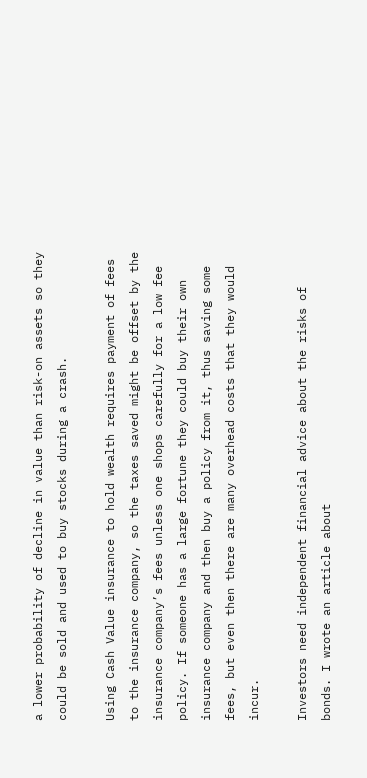a lower probability of decline in value than risk-on assets so they could be sold and used to buy stocks during a crash.

Using Cash Value insurance to hold wealth requires payment of fees to the insurance company, so the taxes saved might be offset by the insurance company’s fees unless one shops carefully for a low fee policy. If someone has a large fortune they could buy their own insurance company and then buy a policy from it, thus saving some fees, but even then there are many overhead costs that they would incur.

Investors need independent financial advice about the risks of bonds. I wrote an article about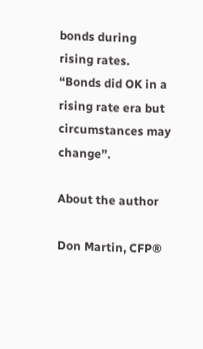bonds during rising rates. “Bonds did OK in a rising rate era but circumstances may change”.

About the author

Don Martin, CFP®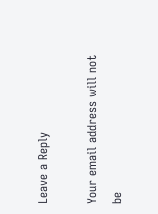Leave a Reply

Your email address will not be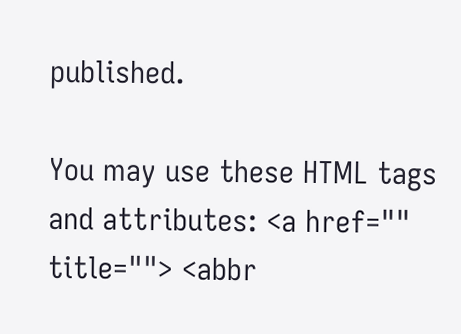published.

You may use these HTML tags and attributes: <a href="" title=""> <abbr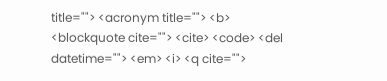title=""> <acronym title=""> <b> <blockquote cite=""> <cite> <code> <del datetime=""> <em> <i> <q cite="">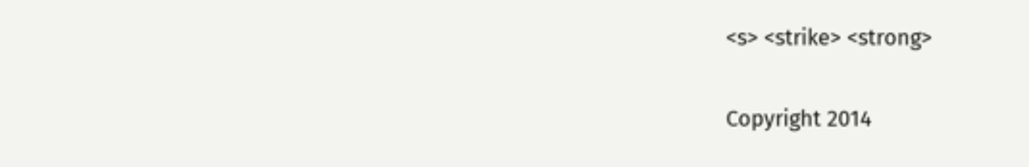<s> <strike> <strong>

Copyright 2014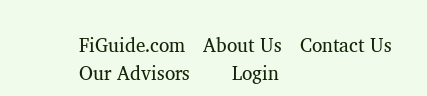FiGuide.com   About Us   Contact Us   Our Advisors       Login